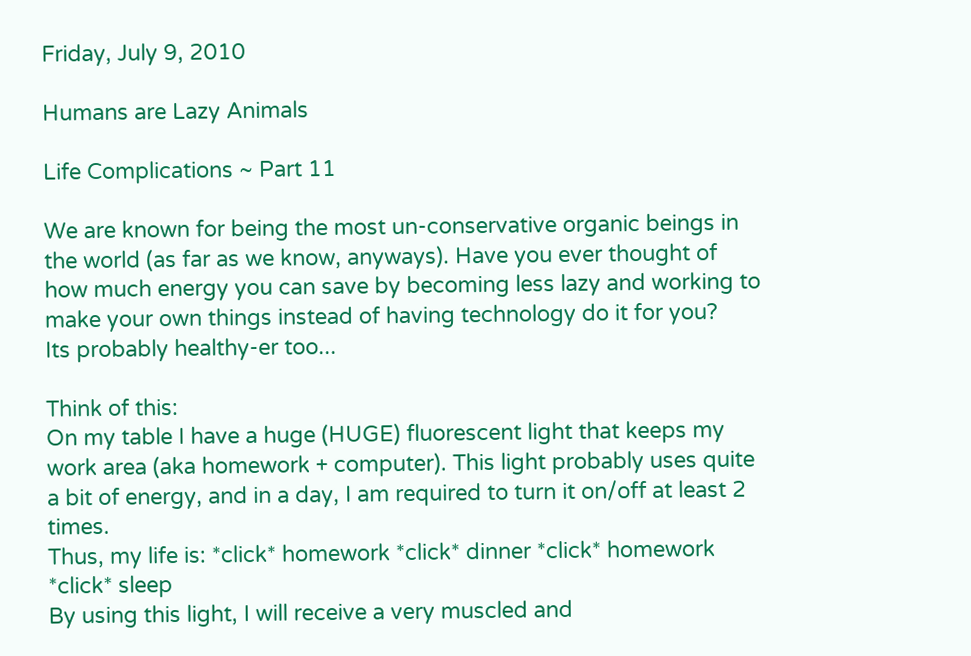Friday, July 9, 2010

Humans are Lazy Animals

Life Complications ~ Part 11

We are known for being the most un-conservative organic beings in the world (as far as we know, anyways). Have you ever thought of how much energy you can save by becoming less lazy and working to make your own things instead of having technology do it for you?
Its probably healthy-er too...

Think of this:
On my table I have a huge (HUGE) fluorescent light that keeps my work area (aka homework + computer). This light probably uses quite a bit of energy, and in a day, I am required to turn it on/off at least 2 times.
Thus, my life is: *click* homework *click* dinner *click* homework *click* sleep
By using this light, I will receive a very muscled and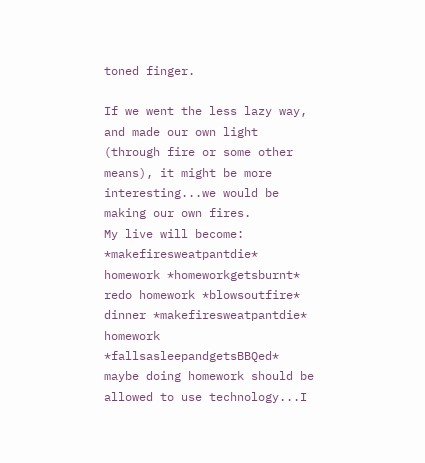toned finger.

If we went the less lazy way, and made our own light (through fire or some other means), it might be more interesting...we would be making our own fires.
My live will become: *makefiresweatpantdie* homework *homeworkgetsburnt* redo homework *blowsoutfire* dinner *makefiresweatpantdie* homework *fallsasleepandgetsBBQed* maybe doing homework should be allowed to use technology...I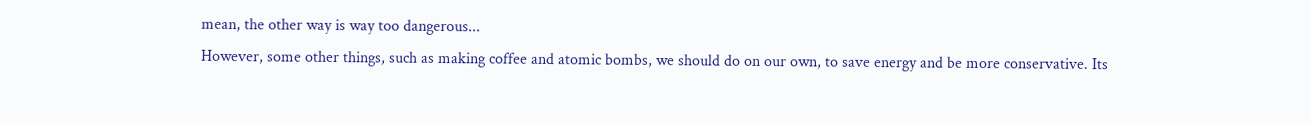mean, the other way is way too dangerous...
However, some other things, such as making coffee and atomic bombs, we should do on our own, to save energy and be more conservative. Its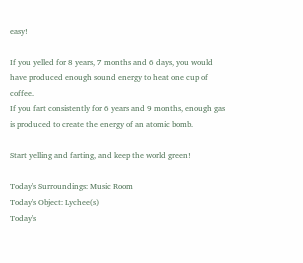easy!

If you yelled for 8 years, 7 months and 6 days, you would have produced enough sound energy to heat one cup of coffee.
If you fart consistently for 6 years and 9 months, enough gas is produced to create the energy of an atomic bomb.

Start yelling and farting, and keep the world green!

Today's Surroundings: Music Room
Today's Object: Lychee(s)
Today's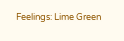Feelings: Lime Green